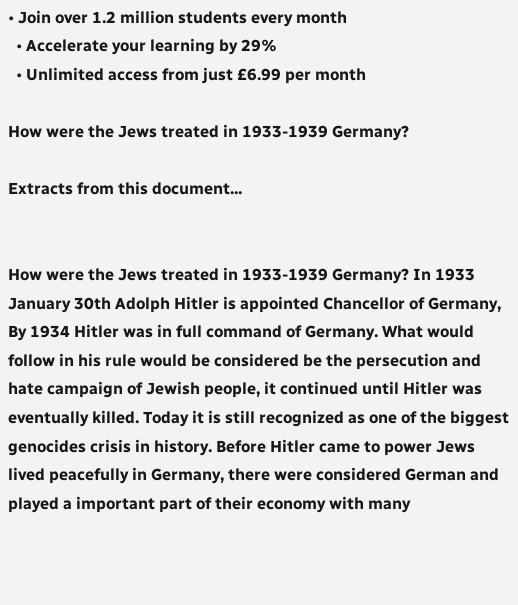• Join over 1.2 million students every month
  • Accelerate your learning by 29%
  • Unlimited access from just £6.99 per month

How were the Jews treated in 1933-1939 Germany?

Extracts from this document...


How were the Jews treated in 1933-1939 Germany? In 1933 January 30th Adolph Hitler is appointed Chancellor of Germany, By 1934 Hitler was in full command of Germany. What would follow in his rule would be considered be the persecution and hate campaign of Jewish people, it continued until Hitler was eventually killed. Today it is still recognized as one of the biggest genocides crisis in history. Before Hitler came to power Jews lived peacefully in Germany, there were considered German and played a important part of their economy with many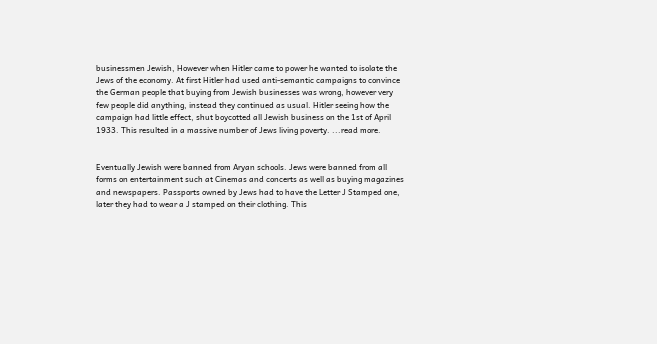businessmen Jewish, However when Hitler came to power he wanted to isolate the Jews of the economy. At first Hitler had used anti-semantic campaigns to convince the German people that buying from Jewish businesses was wrong, however very few people did anything, instead they continued as usual. Hitler seeing how the campaign had little effect, shut boycotted all Jewish business on the 1st of April 1933. This resulted in a massive number of Jews living poverty. ...read more.


Eventually Jewish were banned from Aryan schools. Jews were banned from all forms on entertainment such at Cinemas and concerts as well as buying magazines and newspapers. Passports owned by Jews had to have the Letter J Stamped one, later they had to wear a J stamped on their clothing. This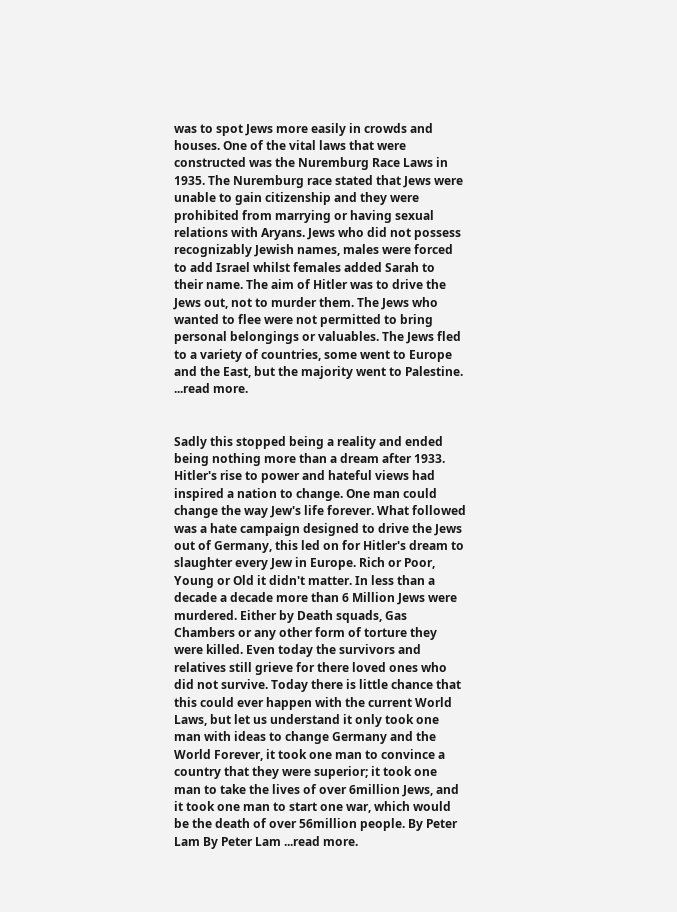was to spot Jews more easily in crowds and houses. One of the vital laws that were constructed was the Nuremburg Race Laws in 1935. The Nuremburg race stated that Jews were unable to gain citizenship and they were prohibited from marrying or having sexual relations with Aryans. Jews who did not possess recognizably Jewish names, males were forced to add Israel whilst females added Sarah to their name. The aim of Hitler was to drive the Jews out, not to murder them. The Jews who wanted to flee were not permitted to bring personal belongings or valuables. The Jews fled to a variety of countries, some went to Europe and the East, but the majority went to Palestine. ...read more.


Sadly this stopped being a reality and ended being nothing more than a dream after 1933. Hitler's rise to power and hateful views had inspired a nation to change. One man could change the way Jew's life forever. What followed was a hate campaign designed to drive the Jews out of Germany, this led on for Hitler's dream to slaughter every Jew in Europe. Rich or Poor, Young or Old it didn't matter. In less than a decade a decade more than 6 Million Jews were murdered. Either by Death squads, Gas Chambers or any other form of torture they were killed. Even today the survivors and relatives still grieve for there loved ones who did not survive. Today there is little chance that this could ever happen with the current World Laws, but let us understand it only took one man with ideas to change Germany and the World Forever, it took one man to convince a country that they were superior; it took one man to take the lives of over 6million Jews, and it took one man to start one war, which would be the death of over 56million people. By Peter Lam By Peter Lam ...read more.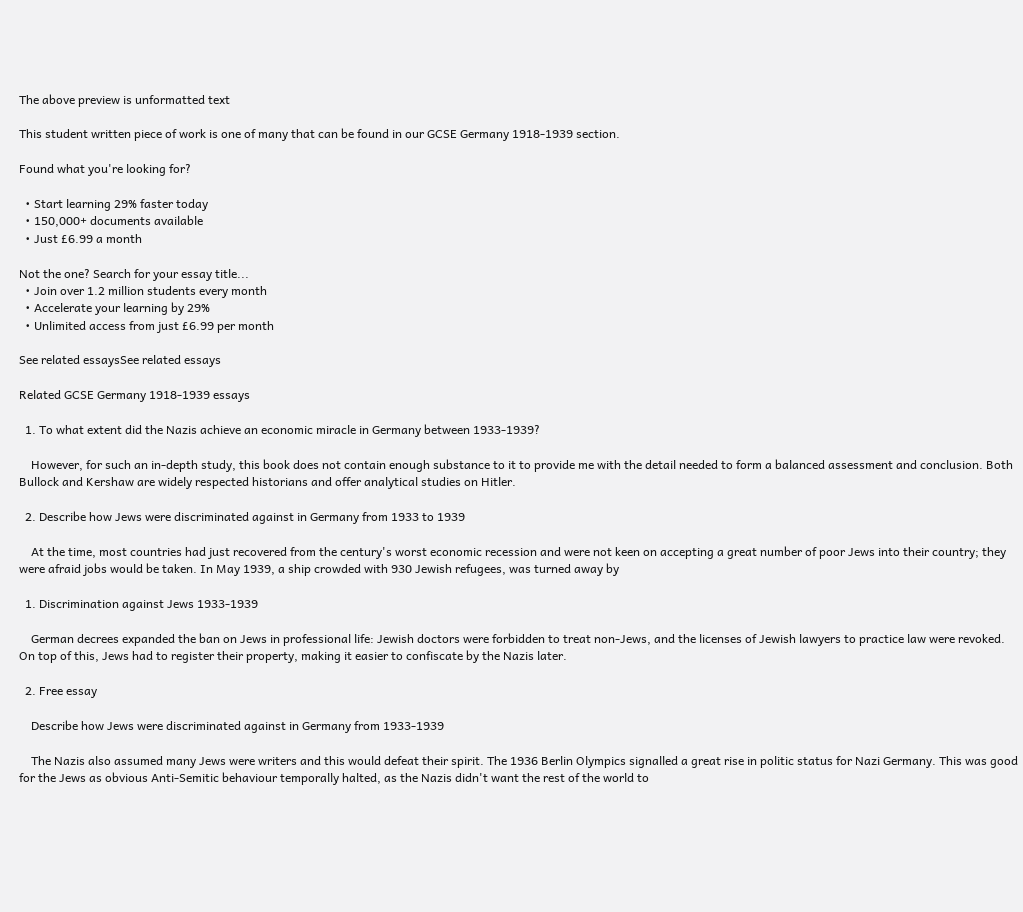The above preview is unformatted text

This student written piece of work is one of many that can be found in our GCSE Germany 1918-1939 section.

Found what you're looking for?

  • Start learning 29% faster today
  • 150,000+ documents available
  • Just £6.99 a month

Not the one? Search for your essay title...
  • Join over 1.2 million students every month
  • Accelerate your learning by 29%
  • Unlimited access from just £6.99 per month

See related essaysSee related essays

Related GCSE Germany 1918-1939 essays

  1. To what extent did the Nazis achieve an economic miracle in Germany between 1933-1939?

    However, for such an in-depth study, this book does not contain enough substance to it to provide me with the detail needed to form a balanced assessment and conclusion. Both Bullock and Kershaw are widely respected historians and offer analytical studies on Hitler.

  2. Describe how Jews were discriminated against in Germany from 1933 to 1939

    At the time, most countries had just recovered from the century's worst economic recession and were not keen on accepting a great number of poor Jews into their country; they were afraid jobs would be taken. In May 1939, a ship crowded with 930 Jewish refugees, was turned away by

  1. Discrimination against Jews 1933-1939

    German decrees expanded the ban on Jews in professional life: Jewish doctors were forbidden to treat non-Jews, and the licenses of Jewish lawyers to practice law were revoked. On top of this, Jews had to register their property, making it easier to confiscate by the Nazis later.

  2. Free essay

    Describe how Jews were discriminated against in Germany from 1933-1939

    The Nazis also assumed many Jews were writers and this would defeat their spirit. The 1936 Berlin Olympics signalled a great rise in politic status for Nazi Germany. This was good for the Jews as obvious Anti-Semitic behaviour temporally halted, as the Nazis didn't want the rest of the world to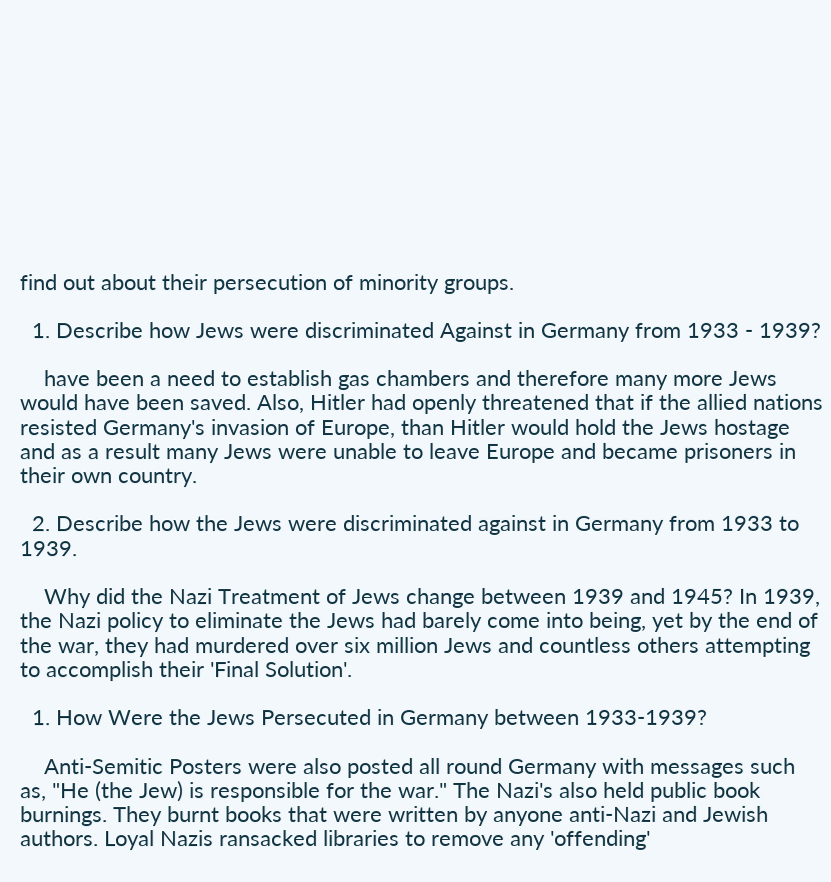find out about their persecution of minority groups.

  1. Describe how Jews were discriminated Against in Germany from 1933 - 1939?

    have been a need to establish gas chambers and therefore many more Jews would have been saved. Also, Hitler had openly threatened that if the allied nations resisted Germany's invasion of Europe, than Hitler would hold the Jews hostage and as a result many Jews were unable to leave Europe and became prisoners in their own country.

  2. Describe how the Jews were discriminated against in Germany from 1933 to 1939.

    Why did the Nazi Treatment of Jews change between 1939 and 1945? In 1939, the Nazi policy to eliminate the Jews had barely come into being, yet by the end of the war, they had murdered over six million Jews and countless others attempting to accomplish their 'Final Solution'.

  1. How Were the Jews Persecuted in Germany between 1933-1939?

    Anti-Semitic Posters were also posted all round Germany with messages such as, "He (the Jew) is responsible for the war." The Nazi's also held public book burnings. They burnt books that were written by anyone anti-Nazi and Jewish authors. Loyal Nazis ransacked libraries to remove any 'offending'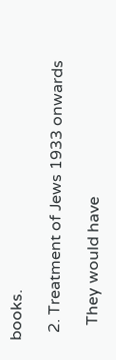books.

  2. Treatment of Jews 1933 onwards

    They would have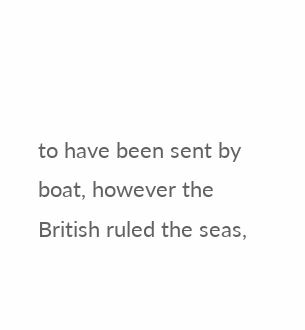to have been sent by boat, however the British ruled the seas,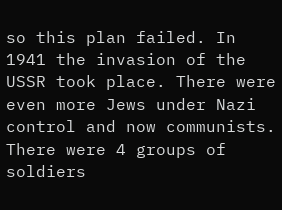so this plan failed. In 1941 the invasion of the USSR took place. There were even more Jews under Nazi control and now communists. There were 4 groups of soldiers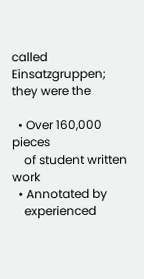called Einsatzgruppen; they were the

  • Over 160,000 pieces
    of student written work
  • Annotated by
    experienced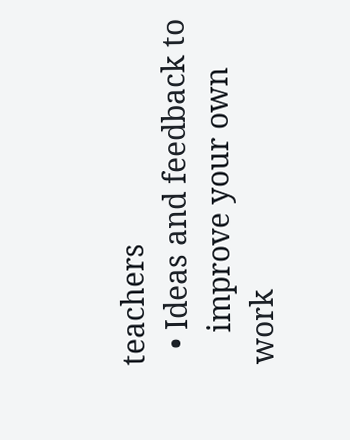teachers
  • Ideas and feedback to
    improve your own work